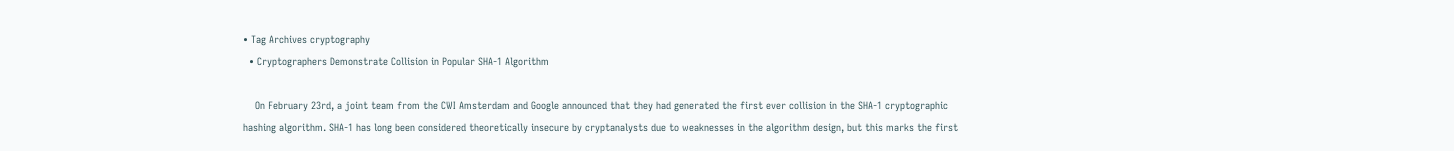• Tag Archives cryptography
  • Cryptographers Demonstrate Collision in Popular SHA-1 Algorithm

    On February 23rd, a joint team from the CWI Amsterdam and Google announced that they had generated the first ever collision in the SHA-1 cryptographic hashing algorithm. SHA-1 has long been considered theoretically insecure by cryptanalysts due to weaknesses in the algorithm design, but this marks the first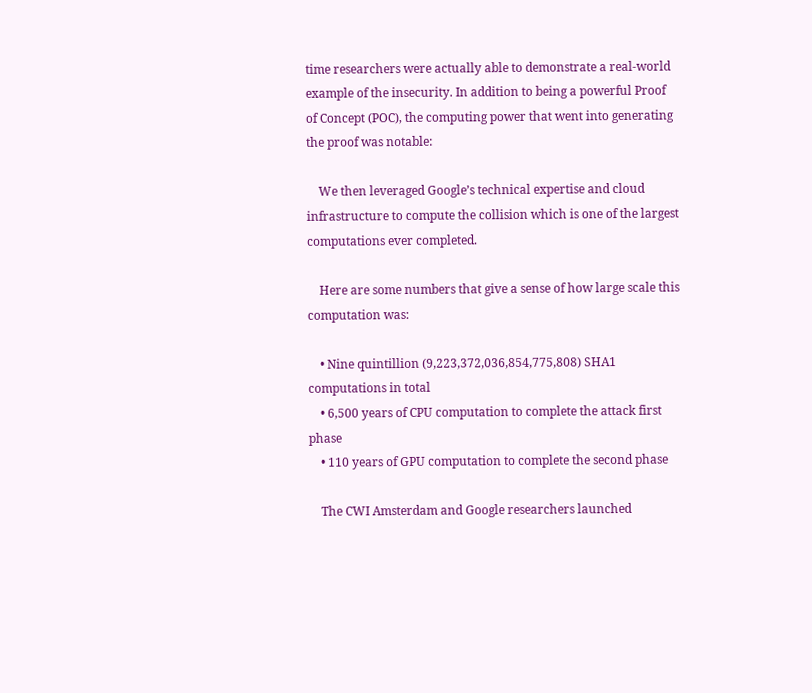time researchers were actually able to demonstrate a real-world example of the insecurity. In addition to being a powerful Proof of Concept (POC), the computing power that went into generating the proof was notable:

    We then leveraged Google’s technical expertise and cloud infrastructure to compute the collision which is one of the largest computations ever completed.

    Here are some numbers that give a sense of how large scale this computation was:

    • Nine quintillion (9,223,372,036,854,775,808) SHA1 computations in total
    • 6,500 years of CPU computation to complete the attack first phase
    • 110 years of GPU computation to complete the second phase

    The CWI Amsterdam and Google researchers launched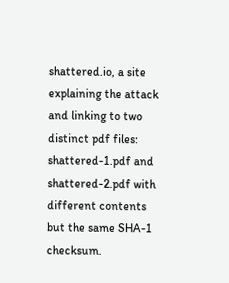shattered.io, a site explaining the attack and linking to two distinct pdf files: shattered-1.pdf and shattered-2.pdf with different contents but the same SHA-1 checksum.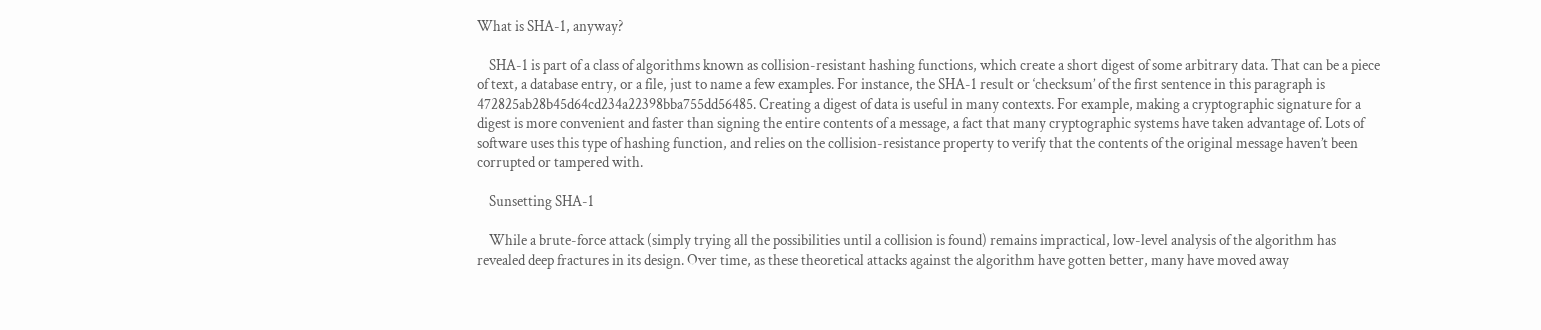What is SHA-1, anyway?

    SHA-1 is part of a class of algorithms known as collision-resistant hashing functions, which create a short digest of some arbitrary data. That can be a piece of text, a database entry, or a file, just to name a few examples. For instance, the SHA-1 result or ‘checksum’ of the first sentence in this paragraph is 472825ab28b45d64cd234a22398bba755dd56485. Creating a digest of data is useful in many contexts. For example, making a cryptographic signature for a digest is more convenient and faster than signing the entire contents of a message, a fact that many cryptographic systems have taken advantage of. Lots of software uses this type of hashing function, and relies on the collision-resistance property to verify that the contents of the original message haven’t been corrupted or tampered with.

    Sunsetting SHA-1

    While a brute-force attack (simply trying all the possibilities until a collision is found) remains impractical, low-level analysis of the algorithm has revealed deep fractures in its design. Over time, as these theoretical attacks against the algorithm have gotten better, many have moved away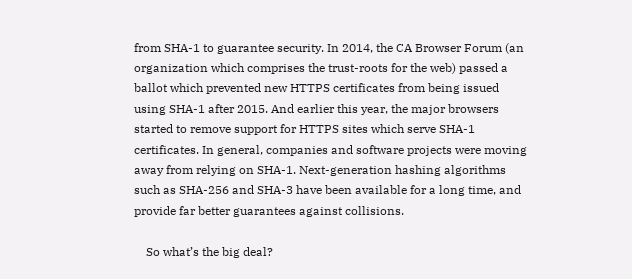from SHA-1 to guarantee security. In 2014, the CA Browser Forum (an organization which comprises the trust-roots for the web) passed a ballot which prevented new HTTPS certificates from being issued using SHA-1 after 2015. And earlier this year, the major browsers started to remove support for HTTPS sites which serve SHA-1 certificates. In general, companies and software projects were moving away from relying on SHA-1. Next-generation hashing algorithms such as SHA-256 and SHA-3 have been available for a long time, and provide far better guarantees against collisions.

    So what’s the big deal?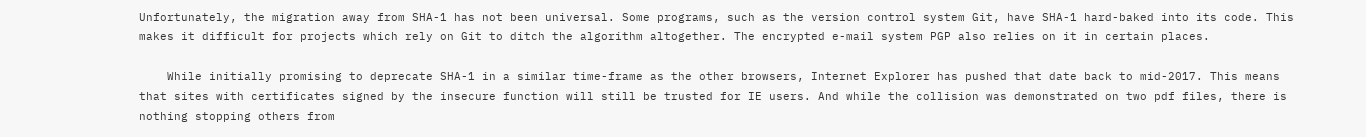Unfortunately, the migration away from SHA-1 has not been universal. Some programs, such as the version control system Git, have SHA-1 hard-baked into its code. This makes it difficult for projects which rely on Git to ditch the algorithm altogether. The encrypted e-mail system PGP also relies on it in certain places.

    While initially promising to deprecate SHA-1 in a similar time-frame as the other browsers, Internet Explorer has pushed that date back to mid-2017. This means that sites with certificates signed by the insecure function will still be trusted for IE users. And while the collision was demonstrated on two pdf files, there is nothing stopping others from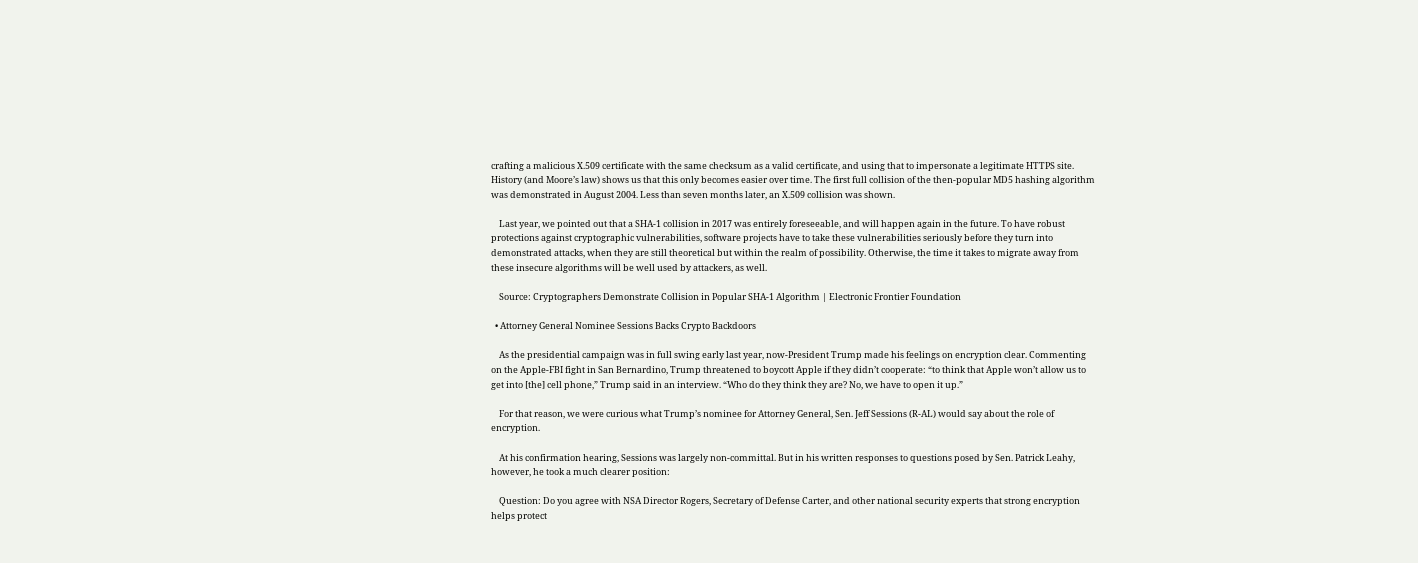crafting a malicious X.509 certificate with the same checksum as a valid certificate, and using that to impersonate a legitimate HTTPS site. History (and Moore’s law) shows us that this only becomes easier over time. The first full collision of the then-popular MD5 hashing algorithm was demonstrated in August 2004. Less than seven months later, an X.509 collision was shown.

    Last year, we pointed out that a SHA-1 collision in 2017 was entirely foreseeable, and will happen again in the future. To have robust protections against cryptographic vulnerabilities, software projects have to take these vulnerabilities seriously before they turn into demonstrated attacks, when they are still theoretical but within the realm of possibility. Otherwise, the time it takes to migrate away from these insecure algorithms will be well used by attackers, as well.

    Source: Cryptographers Demonstrate Collision in Popular SHA-1 Algorithm | Electronic Frontier Foundation

  • Attorney General Nominee Sessions Backs Crypto Backdoors

    As the presidential campaign was in full swing early last year, now-President Trump made his feelings on encryption clear. Commenting on the Apple-FBI fight in San Bernardino, Trump threatened to boycott Apple if they didn’t cooperate: “to think that Apple won’t allow us to get into [the] cell phone,” Trump said in an interview. “Who do they think they are? No, we have to open it up.”

    For that reason, we were curious what Trump’s nominee for Attorney General, Sen. Jeff Sessions (R-AL) would say about the role of encryption.

    At his confirmation hearing, Sessions was largely non-committal. But in his written responses to questions posed by Sen. Patrick Leahy, however, he took a much clearer position:

    Question: Do you agree with NSA Director Rogers, Secretary of Defense Carter, and other national security experts that strong encryption helps protect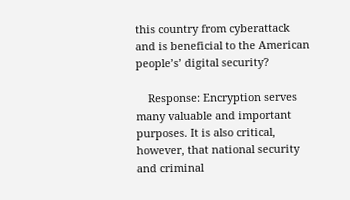this country from cyberattack and is beneficial to the American people’s’ digital security?

    Response: Encryption serves many valuable and important purposes. It is also critical, however, that national security and criminal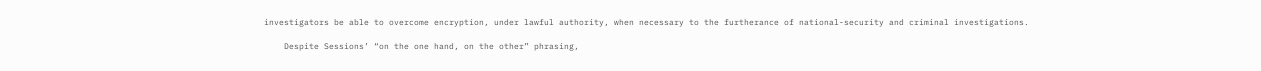investigators be able to overcome encryption, under lawful authority, when necessary to the furtherance of national-security and criminal investigations.

    Despite Sessions’ “on the one hand, on the other” phrasing,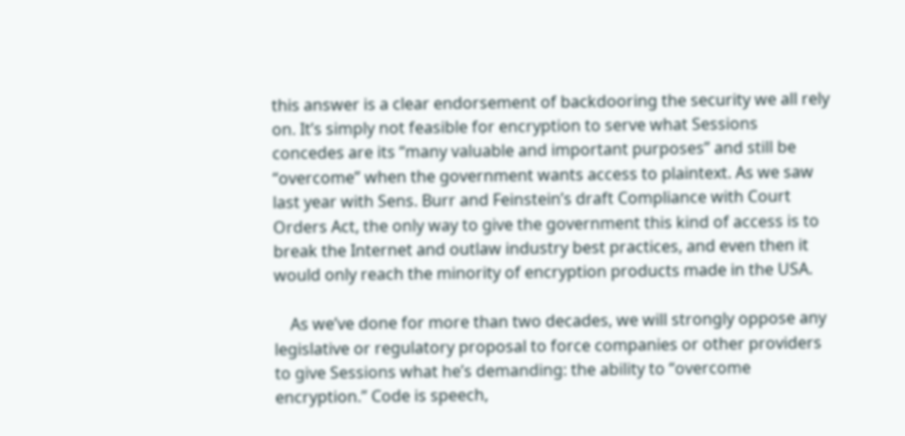this answer is a clear endorsement of backdooring the security we all rely on. It’s simply not feasible for encryption to serve what Sessions concedes are its “many valuable and important purposes” and still be “overcome” when the government wants access to plaintext. As we saw last year with Sens. Burr and Feinstein’s draft Compliance with Court Orders Act, the only way to give the government this kind of access is to break the Internet and outlaw industry best practices, and even then it would only reach the minority of encryption products made in the USA.

    As we’ve done for more than two decades, we will strongly oppose any legislative or regulatory proposal to force companies or other providers to give Sessions what he’s demanding: the ability to “overcome encryption.” Code is speech,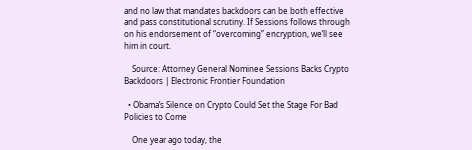and no law that mandates backdoors can be both effective and pass constitutional scrutiny. If Sessions follows through on his endorsement of “overcoming” encryption, we’ll see him in court.

    Source: Attorney General Nominee Sessions Backs Crypto Backdoors | Electronic Frontier Foundation

  • Obama’s Silence on Crypto Could Set the Stage For Bad Policies to Come

    One year ago today, the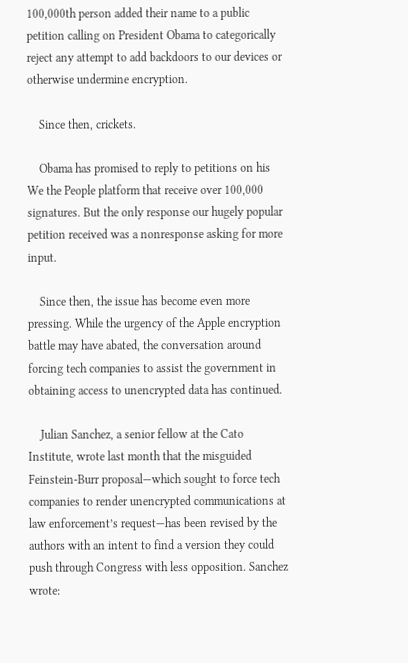100,000th person added their name to a public petition calling on President Obama to categorically reject any attempt to add backdoors to our devices or otherwise undermine encryption.

    Since then, crickets.

    Obama has promised to reply to petitions on his We the People platform that receive over 100,000 signatures. But the only response our hugely popular petition received was a nonresponse asking for more input.

    Since then, the issue has become even more pressing. While the urgency of the Apple encryption battle may have abated, the conversation around forcing tech companies to assist the government in obtaining access to unencrypted data has continued.

    Julian Sanchez, a senior fellow at the Cato Institute, wrote last month that the misguided Feinstein-Burr proposal—which sought to force tech companies to render unencrypted communications at law enforcement’s request—has been revised by the authors with an intent to find a version they could push through Congress with less opposition. Sanchez wrote: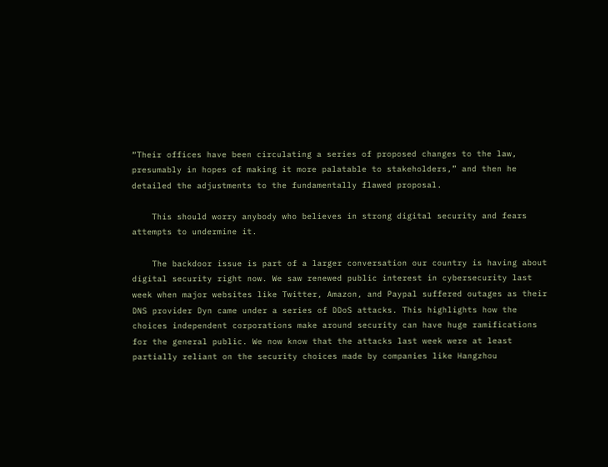“Their offices have been circulating a series of proposed changes to the law, presumably in hopes of making it more palatable to stakeholders,” and then he detailed the adjustments to the fundamentally flawed proposal.

    This should worry anybody who believes in strong digital security and fears attempts to undermine it.

    The backdoor issue is part of a larger conversation our country is having about digital security right now. We saw renewed public interest in cybersecurity last week when major websites like Twitter, Amazon, and Paypal suffered outages as their DNS provider Dyn came under a series of DDoS attacks. This highlights how the choices independent corporations make around security can have huge ramifications for the general public. We now know that the attacks last week were at least partially reliant on the security choices made by companies like Hangzhou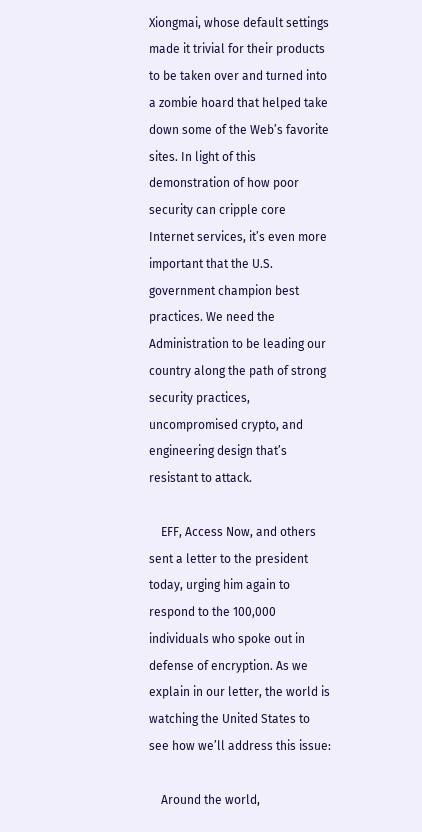Xiongmai, whose default settings made it trivial for their products to be taken over and turned into a zombie hoard that helped take down some of the Web’s favorite sites. In light of this demonstration of how poor security can cripple core Internet services, it’s even more important that the U.S. government champion best practices. We need the Administration to be leading our country along the path of strong security practices, uncompromised crypto, and engineering design that’s resistant to attack.

    EFF, Access Now, and others sent a letter to the president today, urging him again to respond to the 100,000 individuals who spoke out in defense of encryption. As we explain in our letter, the world is watching the United States to see how we’ll address this issue:

    Around the world,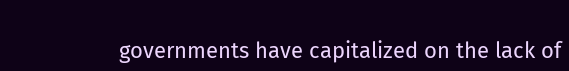governments have capitalized on the lack of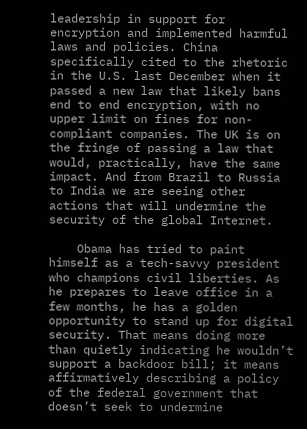leadership in support for encryption and implemented harmful laws and policies. China specifically cited to the rhetoric in the U.S. last December when it passed a new law that likely bans end to end encryption, with no upper limit on fines for non-compliant companies. The UK is on the fringe of passing a law that would, practically, have the same impact. And from Brazil to Russia to India we are seeing other actions that will undermine the security of the global Internet.

    Obama has tried to paint himself as a tech-savvy president who champions civil liberties. As he prepares to leave office in a few months, he has a golden opportunity to stand up for digital security. That means doing more than quietly indicating he wouldn’t support a backdoor bill; it means affirmatively describing a policy of the federal government that doesn’t seek to undermine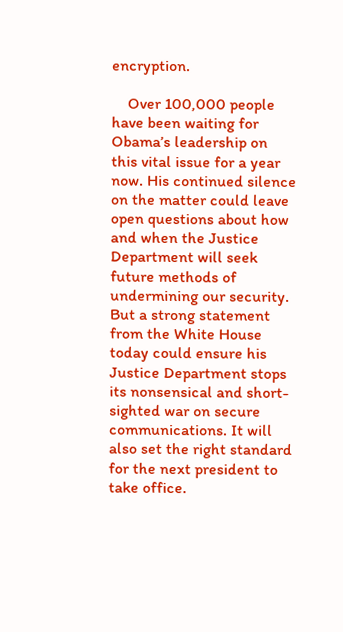encryption.

    Over 100,000 people have been waiting for Obama’s leadership on this vital issue for a year now. His continued silence on the matter could leave open questions about how and when the Justice Department will seek future methods of undermining our security. But a strong statement from the White House today could ensure his Justice Department stops its nonsensical and short-sighted war on secure communications. It will also set the right standard for the next president to take office.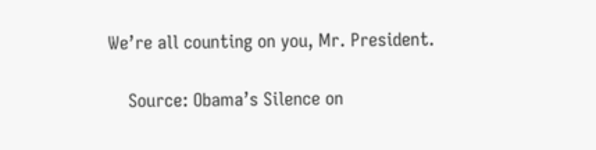We’re all counting on you, Mr. President.

    Source: Obama’s Silence on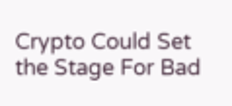Crypto Could Set the Stage For Bad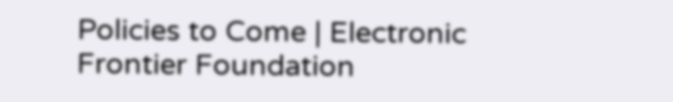Policies to Come | Electronic Frontier Foundation